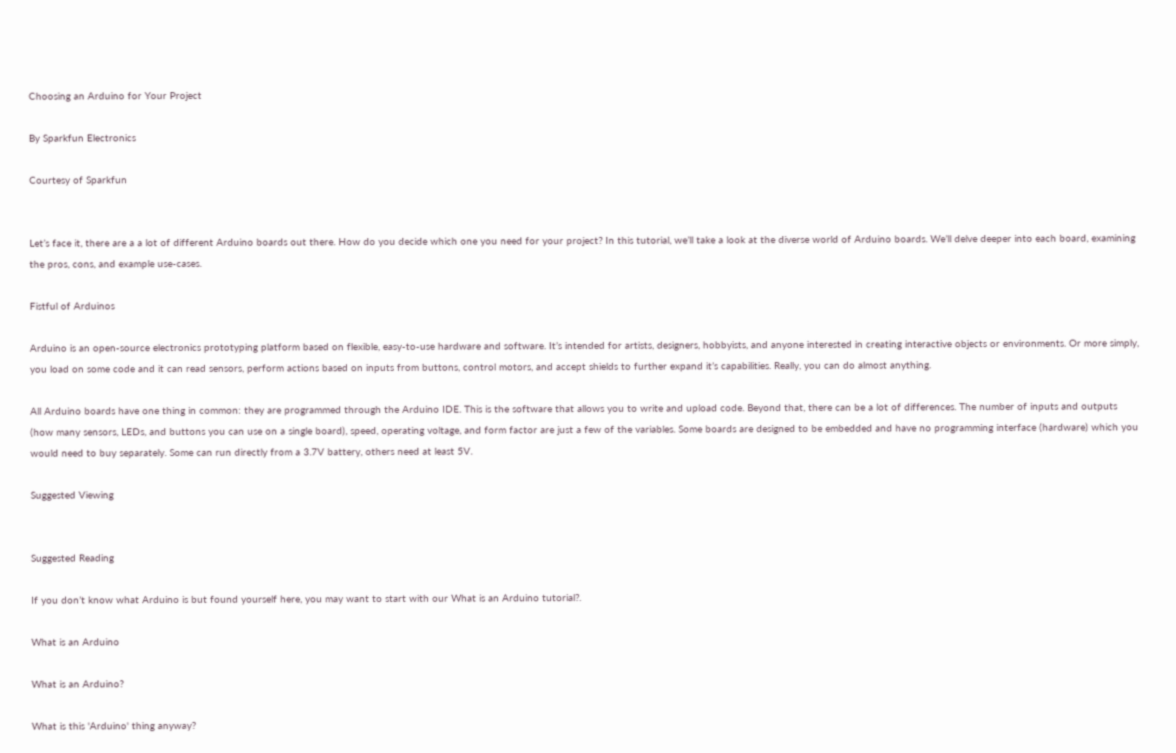Choosing an Arduino for Your Project

By Sparkfun Electronics

Courtesy of Sparkfun


Let’s face it, there are a a lot of different Arduino boards out there. How do you decide which one you need for your project? In this tutorial, we’ll take a look at the diverse world of Arduino boards. We’ll delve deeper into each board, examining the pros, cons, and example use-cases.

Fistful of Arduinos

Arduino is an open-source electronics prototyping platform based on flexible, easy-to-use hardware and software. It’s intended for artists, designers, hobbyists, and anyone interested in creating interactive objects or environments. Or more simply, you load on some code and it can read sensors, perform actions based on inputs from buttons, control motors, and accept shields to further expand it’s capabilities. Really, you can do almost anything.

All Arduino boards have one thing in common: they are programmed through the Arduino IDE. This is the software that allows you to write and upload code. Beyond that, there can be a lot of differences. The number of inputs and outputs (how many sensors, LEDs, and buttons you can use on a single board), speed, operating voltage, and form factor are just a few of the variables. Some boards are designed to be embedded and have no programming interface (hardware) which you would need to buy separately. Some can run directly from a 3.7V battery, others need at least 5V.

Suggested Viewing


Suggested Reading

If you don’t know what Arduino is but found yourself here, you may want to start with our What is an Arduino tutorial?.

What is an Arduino

What is an Arduino?

What is this 'Arduino' thing anyway?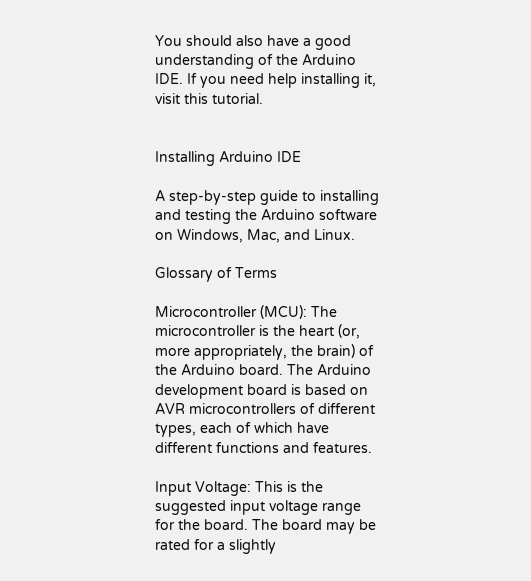You should also have a good understanding of the Arduino IDE. If you need help installing it, visit this tutorial.


Installing Arduino IDE

A step-by-step guide to installing and testing the Arduino software on Windows, Mac, and Linux.

Glossary of Terms

Microcontroller (MCU): The microcontroller is the heart (or, more appropriately, the brain) of the Arduino board. The Arduino development board is based on AVR microcontrollers of different types, each of which have different functions and features.

Input Voltage: This is the suggested input voltage range for the board. The board may be rated for a slightly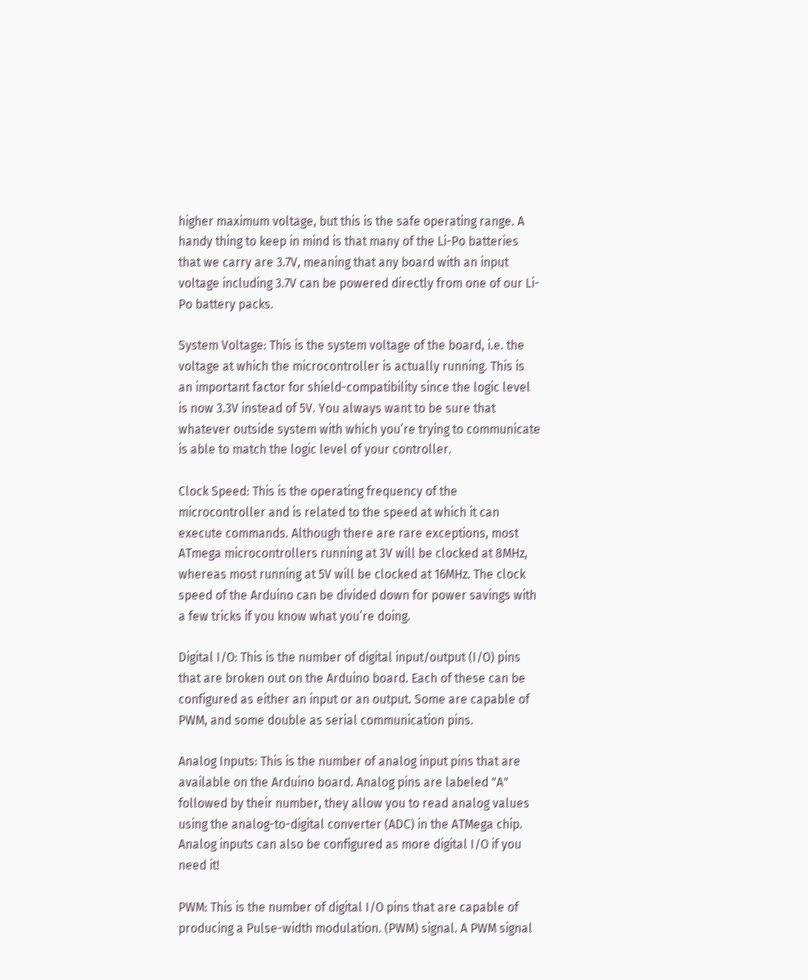higher maximum voltage, but this is the safe operating range. A handy thing to keep in mind is that many of the Li-Po batteries that we carry are 3.7V, meaning that any board with an input voltage including 3.7V can be powered directly from one of our Li-Po battery packs.

System Voltage: This is the system voltage of the board, i.e. the voltage at which the microcontroller is actually running. This is an important factor for shield-compatibility since the logic level is now 3.3V instead of 5V. You always want to be sure that whatever outside system with which you’re trying to communicate is able to match the logic level of your controller.

Clock Speed: This is the operating frequency of the microcontroller and is related to the speed at which it can execute commands. Although there are rare exceptions, most ATmega microcontrollers running at 3V will be clocked at 8MHz, whereas most running at 5V will be clocked at 16MHz. The clock speed of the Arduino can be divided down for power savings with a few tricks if you know what you’re doing.

Digital I/O: This is the number of digital input/output (I/O) pins that are broken out on the Arduino board. Each of these can be configured as either an input or an output. Some are capable of PWM, and some double as serial communication pins.

Analog Inputs: This is the number of analog input pins that are available on the Arduino board. Analog pins are labeled "A" followed by their number, they allow you to read analog values using the analog-to-digital converter (ADC) in the ATMega chip. Analog inputs can also be configured as more digital I/O if you need it!

PWM: This is the number of digital I/O pins that are capable of producing a Pulse-width modulation. (PWM) signal. A PWM signal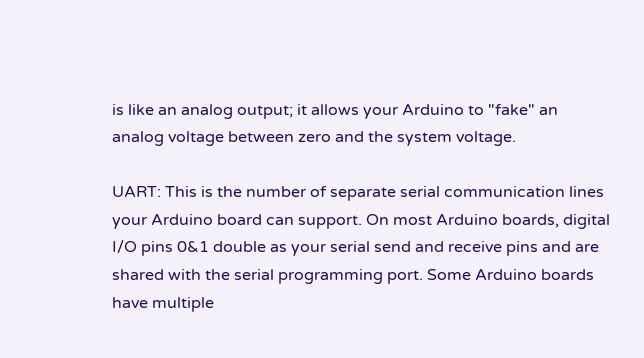is like an analog output; it allows your Arduino to "fake" an analog voltage between zero and the system voltage.

UART: This is the number of separate serial communication lines your Arduino board can support. On most Arduino boards, digital I/O pins 0&1 double as your serial send and receive pins and are shared with the serial programming port. Some Arduino boards have multiple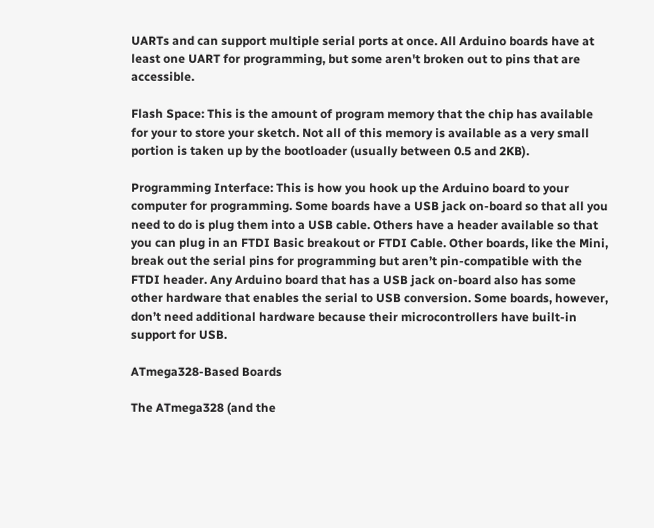UARTs and can support multiple serial ports at once. All Arduino boards have at least one UART for programming, but some aren't broken out to pins that are accessible.

Flash Space: This is the amount of program memory that the chip has available for your to store your sketch. Not all of this memory is available as a very small portion is taken up by the bootloader (usually between 0.5 and 2KB).

Programming Interface: This is how you hook up the Arduino board to your computer for programming. Some boards have a USB jack on-board so that all you need to do is plug them into a USB cable. Others have a header available so that you can plug in an FTDI Basic breakout or FTDI Cable. Other boards, like the Mini, break out the serial pins for programming but aren’t pin-compatible with the FTDI header. Any Arduino board that has a USB jack on-board also has some other hardware that enables the serial to USB conversion. Some boards, however, don’t need additional hardware because their microcontrollers have built-in support for USB.

ATmega328-Based Boards

The ATmega328 (and the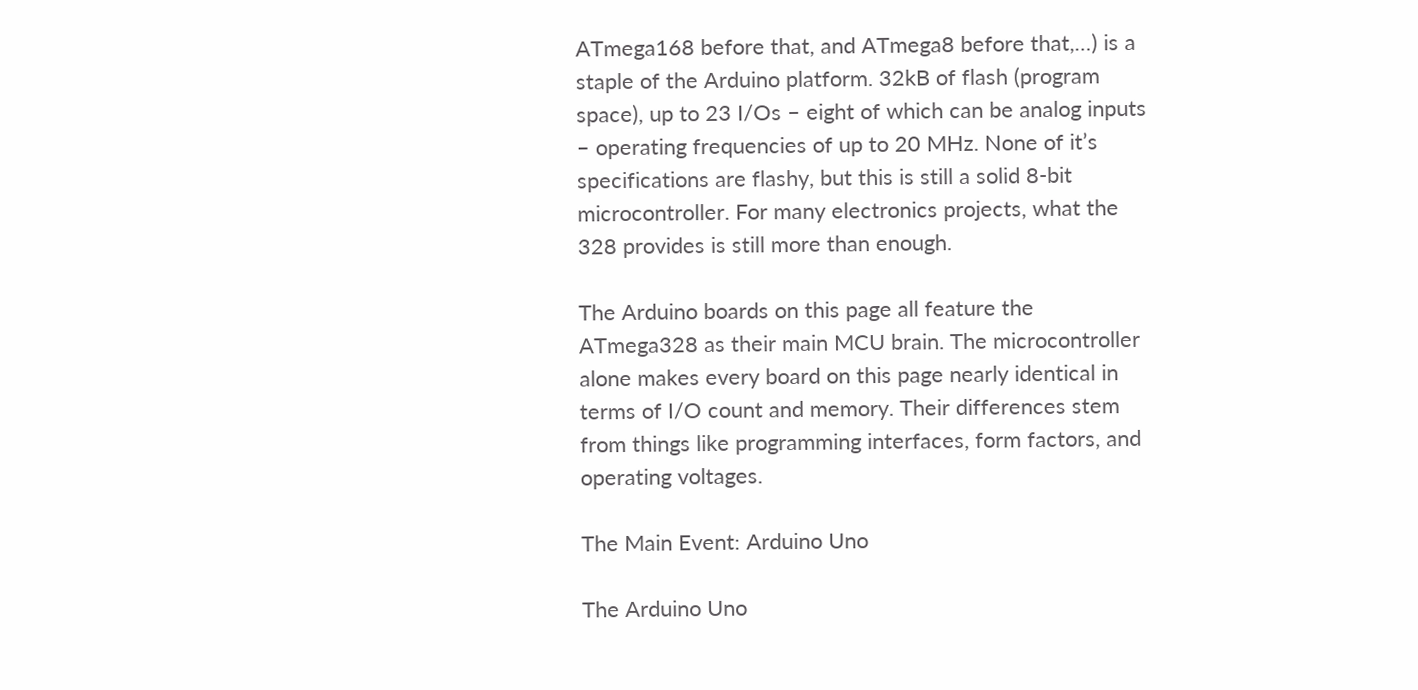ATmega168 before that, and ATmega8 before that,…) is a staple of the Arduino platform. 32kB of flash (program space), up to 23 I/Os – eight of which can be analog inputs – operating frequencies of up to 20 MHz. None of it’s specifications are flashy, but this is still a solid 8-bit microcontroller. For many electronics projects, what the 328 provides is still more than enough.

The Arduino boards on this page all feature the ATmega328 as their main MCU brain. The microcontroller alone makes every board on this page nearly identical in terms of I/O count and memory. Their differences stem from things like programming interfaces, form factors, and operating voltages.

The Main Event: Arduino Uno

The Arduino Uno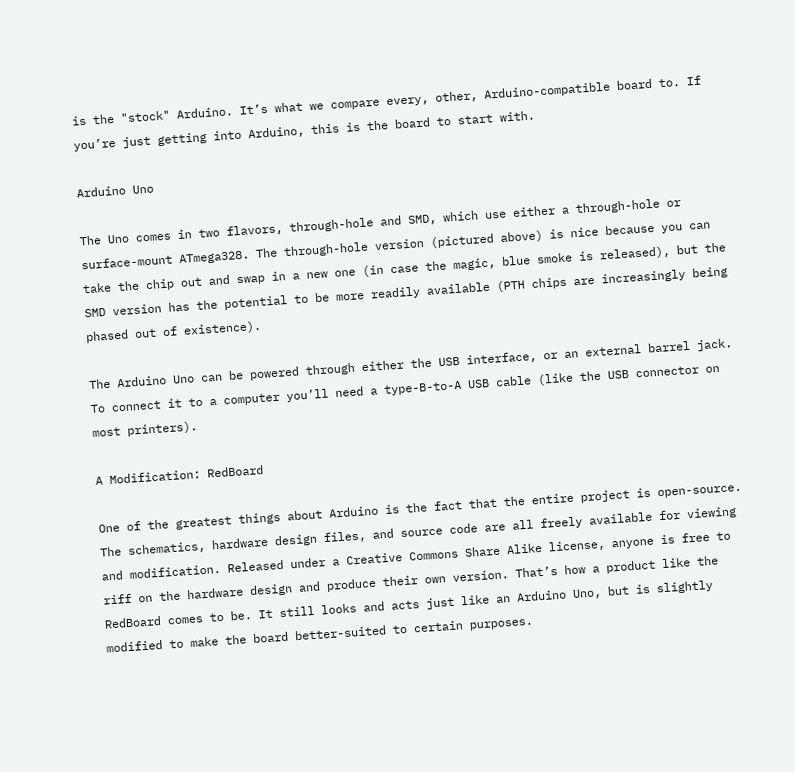is the "stock" Arduino. It’s what we compare every, other, Arduino-compatible board to. If you’re just getting into Arduino, this is the board to start with.

Arduino Uno

The Uno comes in two flavors, through-hole and SMD, which use either a through-hole or surface-mount ATmega328. The through-hole version (pictured above) is nice because you can take the chip out and swap in a new one (in case the magic, blue smoke is released), but the SMD version has the potential to be more readily available (PTH chips are increasingly being phased out of existence).

The Arduino Uno can be powered through either the USB interface, or an external barrel jack. To connect it to a computer you’ll need a type-B-to-A USB cable (like the USB connector on most printers).

A Modification: RedBoard

One of the greatest things about Arduino is the fact that the entire project is open-source. The schematics, hardware design files, and source code are all freely available for viewing and modification. Released under a Creative Commons Share Alike license, anyone is free to riff on the hardware design and produce their own version. That’s how a product like the RedBoard comes to be. It still looks and acts just like an Arduino Uno, but is slightly modified to make the board better-suited to certain purposes.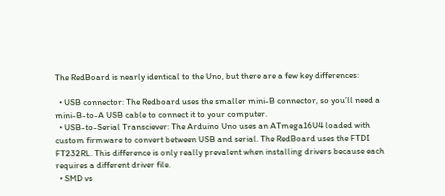The RedBoard is nearly identical to the Uno, but there are a few key differences:

  • USB connector: The Redboard uses the smaller mini-B connector, so you’ll need a mini-B-to-A USB cable to connect it to your computer.
  • USB-to-Serial Transciever: The Arduino Uno uses an ATmega16U4 loaded with custom firmware to convert between USB and serial. The RedBoard uses the FTDI FT232RL. This difference is only really prevalent when installing drivers because each requires a different driver file.
  • SMD vs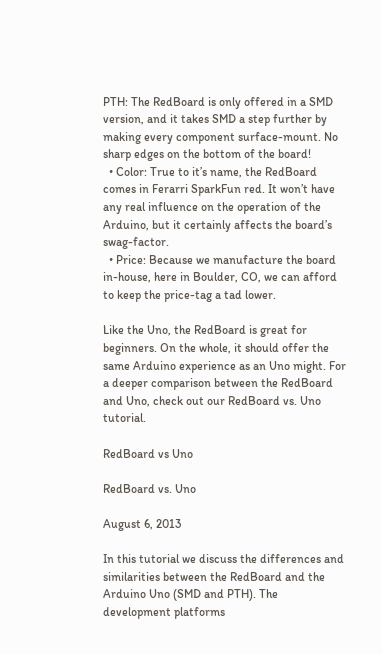PTH: The RedBoard is only offered in a SMD version, and it takes SMD a step further by making every component surface-mount. No sharp edges on the bottom of the board!
  • Color: True to it’s name, the RedBoard comes in Ferarri SparkFun red. It won’t have any real influence on the operation of the Arduino, but it certainly affects the board’s swag-factor.
  • Price: Because we manufacture the board in-house, here in Boulder, CO, we can afford to keep the price-tag a tad lower.

Like the Uno, the RedBoard is great for beginners. On the whole, it should offer the same Arduino experience as an Uno might. For a deeper comparison between the RedBoard and Uno, check out our RedBoard vs. Uno tutorial.

RedBoard vs Uno

RedBoard vs. Uno

August 6, 2013

In this tutorial we discuss the differences and similarities between the RedBoard and the Arduino Uno (SMD and PTH). The development platforms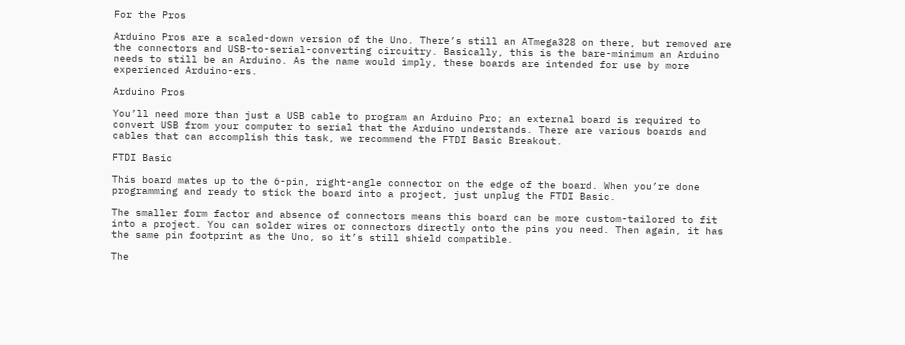For the Pros

Arduino Pros are a scaled-down version of the Uno. There’s still an ATmega328 on there, but removed are the connectors and USB-to-serial-converting circuitry. Basically, this is the bare-minimum an Arduino needs to still be an Arduino. As the name would imply, these boards are intended for use by more experienced Arduino-ers.

Arduino Pros

You’ll need more than just a USB cable to program an Arduino Pro; an external board is required to convert USB from your computer to serial that the Arduino understands. There are various boards and cables that can accomplish this task, we recommend the FTDI Basic Breakout.

FTDI Basic

This board mates up to the 6-pin, right-angle connector on the edge of the board. When you’re done programming and ready to stick the board into a project, just unplug the FTDI Basic.

The smaller form factor and absence of connectors means this board can be more custom-tailored to fit into a project. You can solder wires or connectors directly onto the pins you need. Then again, it has the same pin footprint as the Uno, so it’s still shield compatible.

The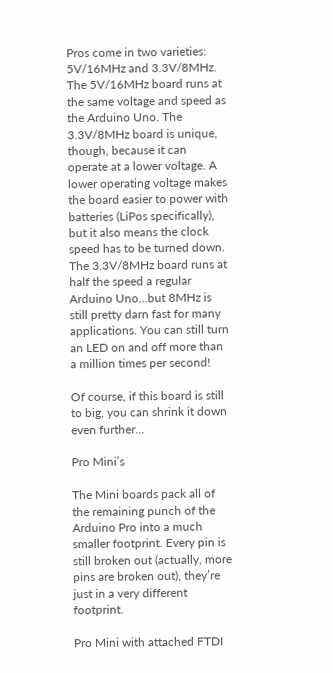Pros come in two varieties: 5V/16MHz and 3.3V/8MHz. The 5V/16MHz board runs at the same voltage and speed as the Arduino Uno. The 3.3V/8MHz board is unique, though, because it can operate at a lower voltage. A lower operating voltage makes the board easier to power with batteries (LiPos specifically), but it also means the clock speed has to be turned down. The 3.3V/8MHz board runs at half the speed a regular Arduino Uno…but 8MHz is still pretty darn fast for many applications. You can still turn an LED on and off more than a million times per second!

Of course, if this board is still to big, you can shrink it down even further…

Pro Mini’s

The Mini boards pack all of the remaining punch of the Arduino Pro into a much smaller footprint. Every pin is still broken out (actually, more pins are broken out), they’re just in a very different footprint.

Pro Mini with attached FTDI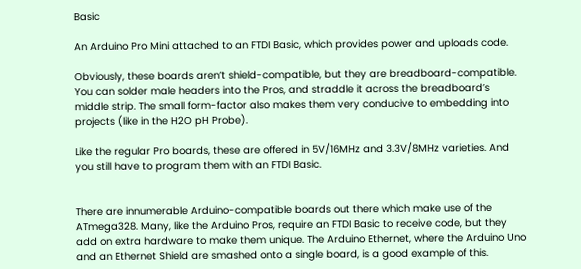Basic

An Arduino Pro Mini attached to an FTDI Basic, which provides power and uploads code.

Obviously, these boards aren’t shield-compatible, but they are breadboard-compatible. You can solder male headers into the Pros, and straddle it across the breadboard’s middle strip. The small form-factor also makes them very conducive to embedding into projects (like in the H2O pH Probe).

Like the regular Pro boards, these are offered in 5V/16MHz and 3.3V/8MHz varieties. And you still have to program them with an FTDI Basic.


There are innumerable Arduino-compatible boards out there which make use of the ATmega328. Many, like the Arduino Pros, require an FTDI Basic to receive code, but they add on extra hardware to make them unique. The Arduino Ethernet, where the Arduino Uno and an Ethernet Shield are smashed onto a single board, is a good example of this.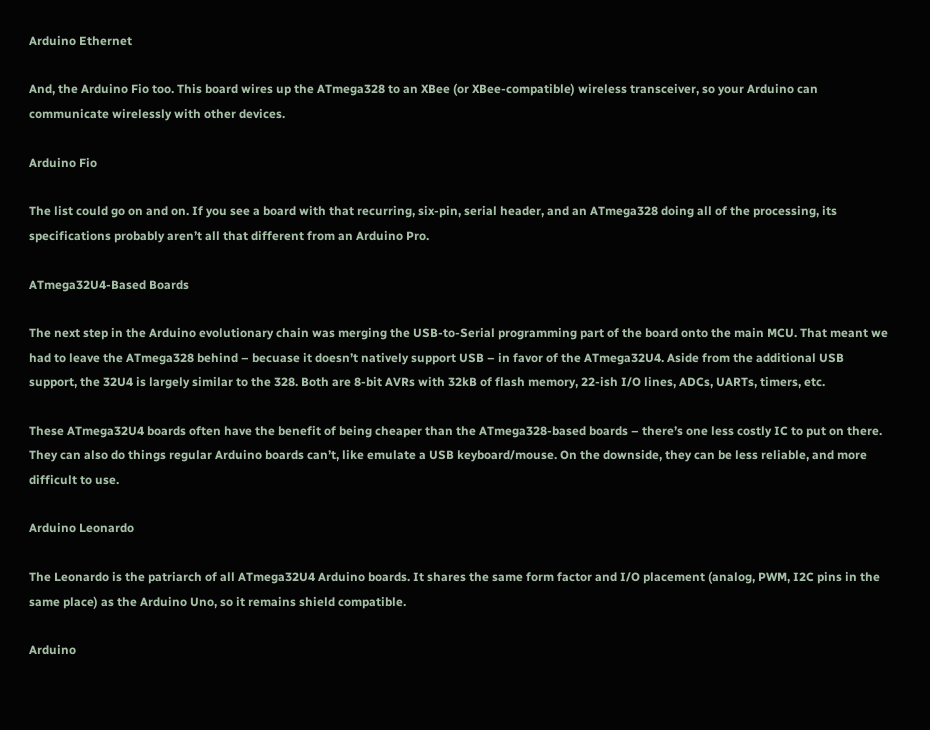Arduino Ethernet

And, the Arduino Fio too. This board wires up the ATmega328 to an XBee (or XBee-compatible) wireless transceiver, so your Arduino can communicate wirelessly with other devices.

Arduino Fio

The list could go on and on. If you see a board with that recurring, six-pin, serial header, and an ATmega328 doing all of the processing, its specifications probably aren’t all that different from an Arduino Pro.

ATmega32U4-Based Boards

The next step in the Arduino evolutionary chain was merging the USB-to-Serial programming part of the board onto the main MCU. That meant we had to leave the ATmega328 behind – becuase it doesn’t natively support USB – in favor of the ATmega32U4. Aside from the additional USB support, the 32U4 is largely similar to the 328. Both are 8-bit AVRs with 32kB of flash memory, 22-ish I/O lines, ADCs, UARTs, timers, etc.

These ATmega32U4 boards often have the benefit of being cheaper than the ATmega328-based boards – there’s one less costly IC to put on there. They can also do things regular Arduino boards can’t, like emulate a USB keyboard/mouse. On the downside, they can be less reliable, and more difficult to use.

Arduino Leonardo

The Leonardo is the patriarch of all ATmega32U4 Arduino boards. It shares the same form factor and I/O placement (analog, PWM, I2C pins in the same place) as the Arduino Uno, so it remains shield compatible.

Arduino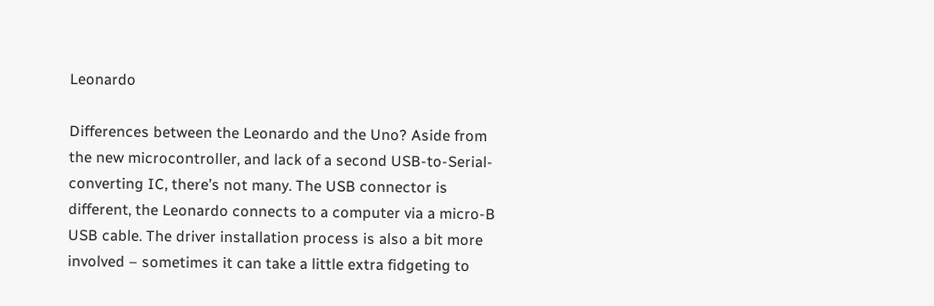Leonardo

Differences between the Leonardo and the Uno? Aside from the new microcontroller, and lack of a second USB-to-Serial-converting IC, there’s not many. The USB connector is different, the Leonardo connects to a computer via a micro-B USB cable. The driver installation process is also a bit more involved – sometimes it can take a little extra fidgeting to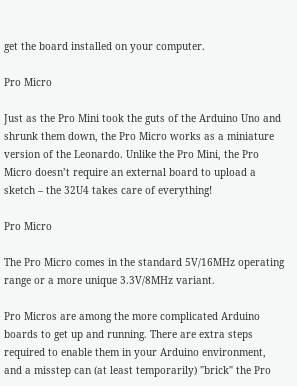get the board installed on your computer.

Pro Micro

Just as the Pro Mini took the guts of the Arduino Uno and shrunk them down, the Pro Micro works as a miniature version of the Leonardo. Unlike the Pro Mini, the Pro Micro doesn’t require an external board to upload a sketch – the 32U4 takes care of everything!

Pro Micro

The Pro Micro comes in the standard 5V/16MHz operating range or a more unique 3.3V/8MHz variant.

Pro Micros are among the more complicated Arduino boards to get up and running. There are extra steps required to enable them in your Arduino environment, and a misstep can (at least temporarily) "brick" the Pro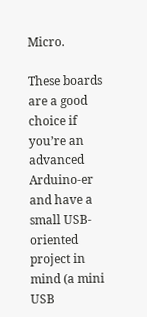Micro.

These boards are a good choice if you’re an advanced Arduino-er and have a small USB-oriented project in mind (a mini USB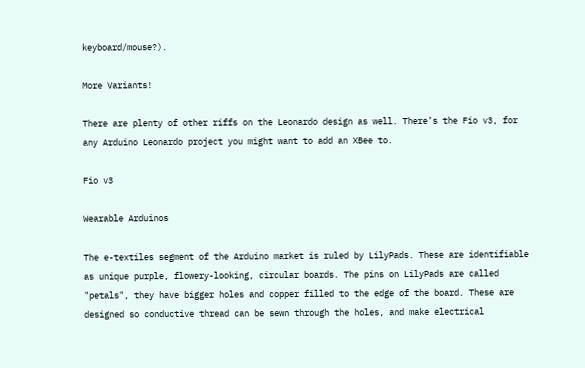keyboard/mouse?).

More Variants!

There are plenty of other riffs on the Leonardo design as well. There’s the Fio v3, for any Arduino Leonardo project you might want to add an XBee to.

Fio v3

Wearable Arduinos

The e-textiles segment of the Arduino market is ruled by LilyPads. These are identifiable as unique purple, flowery-looking, circular boards. The pins on LilyPads are called "petals", they have bigger holes and copper filled to the edge of the board. These are designed so conductive thread can be sewn through the holes, and make electrical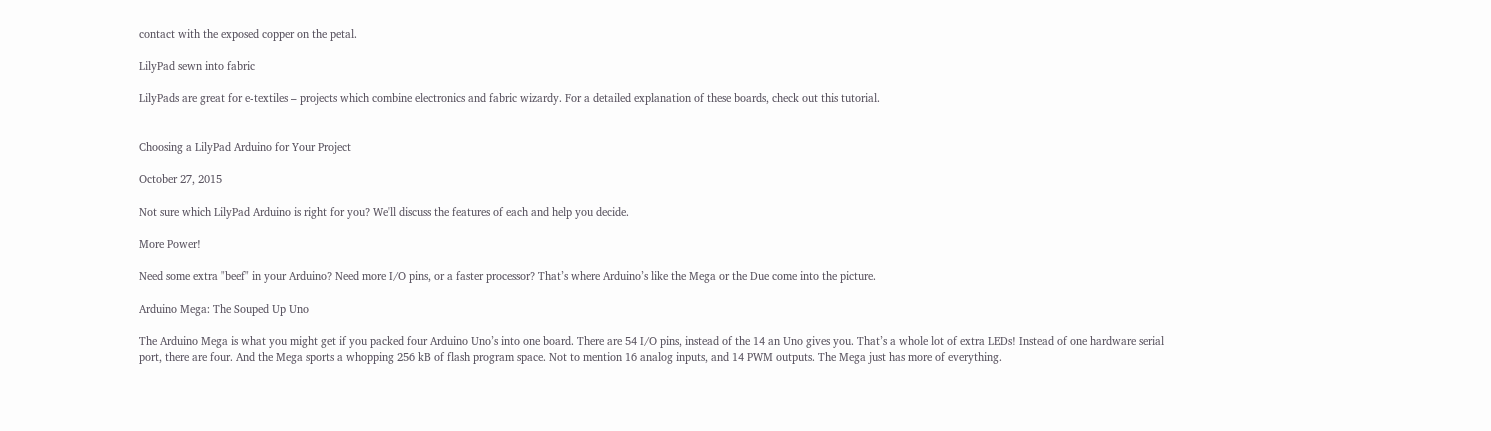contact with the exposed copper on the petal.

LilyPad sewn into fabric

LilyPads are great for e-textiles – projects which combine electronics and fabric wizardy. For a detailed explanation of these boards, check out this tutorial.


Choosing a LilyPad Arduino for Your Project

October 27, 2015

Not sure which LilyPad Arduino is right for you? We'll discuss the features of each and help you decide.

More Power!

Need some extra "beef" in your Arduino? Need more I/O pins, or a faster processor? That’s where Arduino’s like the Mega or the Due come into the picture.

Arduino Mega: The Souped Up Uno

The Arduino Mega is what you might get if you packed four Arduino Uno’s into one board. There are 54 I/O pins, instead of the 14 an Uno gives you. That’s a whole lot of extra LEDs! Instead of one hardware serial port, there are four. And the Mega sports a whopping 256 kB of flash program space. Not to mention 16 analog inputs, and 14 PWM outputs. The Mega just has more of everything.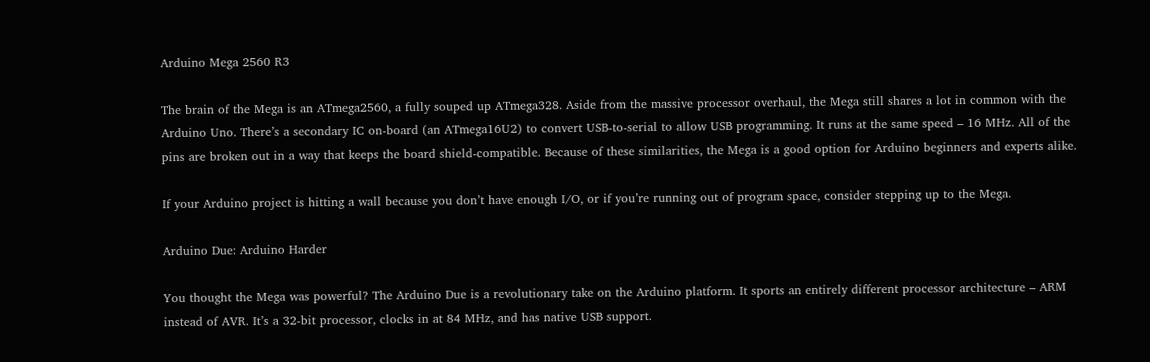Arduino Mega 2560 R3

The brain of the Mega is an ATmega2560, a fully souped up ATmega328. Aside from the massive processor overhaul, the Mega still shares a lot in common with the Arduino Uno. There’s a secondary IC on-board (an ATmega16U2) to convert USB-to-serial to allow USB programming. It runs at the same speed – 16 MHz. All of the pins are broken out in a way that keeps the board shield-compatible. Because of these similarities, the Mega is a good option for Arduino beginners and experts alike.

If your Arduino project is hitting a wall because you don’t have enough I/O, or if you’re running out of program space, consider stepping up to the Mega.

Arduino Due: Arduino Harder

You thought the Mega was powerful? The Arduino Due is a revolutionary take on the Arduino platform. It sports an entirely different processor architecture – ARM instead of AVR. It’s a 32-bit processor, clocks in at 84 MHz, and has native USB support.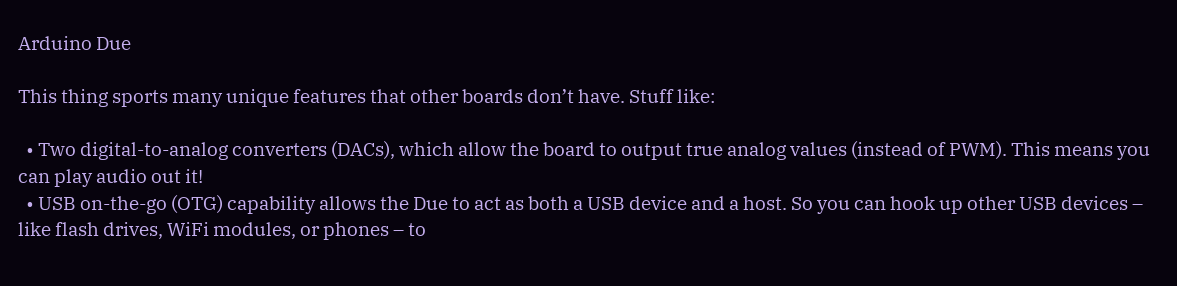Arduino Due

This thing sports many unique features that other boards don’t have. Stuff like:

  • Two digital-to-analog converters (DACs), which allow the board to output true analog values (instead of PWM). This means you can play audio out it!
  • USB on-the-go (OTG) capability allows the Due to act as both a USB device and a host. So you can hook up other USB devices – like flash drives, WiFi modules, or phones – to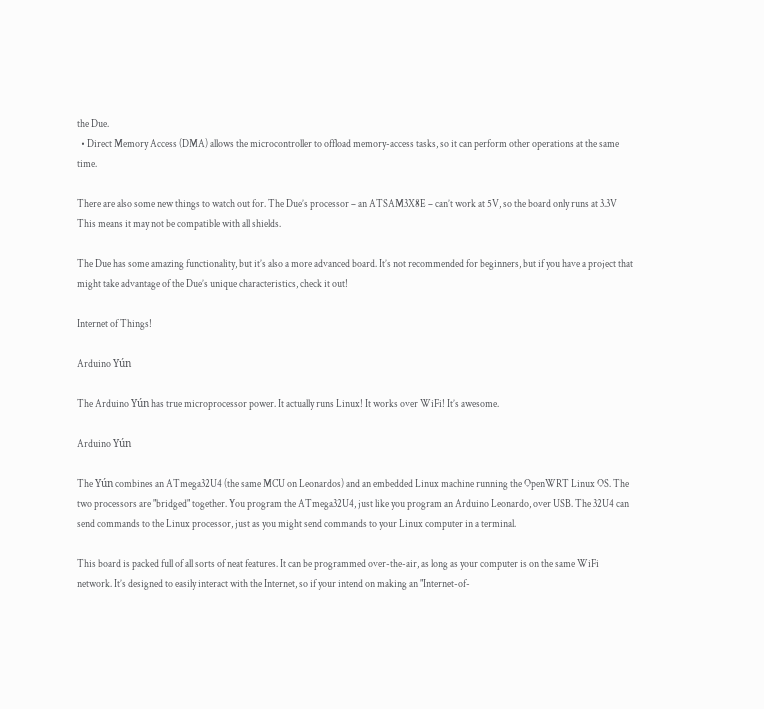the Due.
  • Direct Memory Access (DMA) allows the microcontroller to offload memory-access tasks, so it can perform other operations at the same time.

There are also some new things to watch out for. The Due’s processor – an ATSAM3X8E – can’t work at 5V, so the board only runs at 3.3V This means it may not be compatible with all shields.

The Due has some amazing functionality, but it’s also a more advanced board. It’s not recommended for beginners, but if you have a project that might take advantage of the Due’s unique characteristics, check it out!

Internet of Things!

Arduino Yún

The Arduino Yún has true microprocessor power. It actually runs Linux! It works over WiFi! It’s awesome.

Arduino Yún

The Yún combines an ATmega32U4 (the same MCU on Leonardos) and an embedded Linux machine running the OpenWRT Linux OS. The two processors are "bridged" together. You program the ATmega32U4, just like you program an Arduino Leonardo, over USB. The 32U4 can send commands to the Linux processor, just as you might send commands to your Linux computer in a terminal.

This board is packed full of all sorts of neat features. It can be programmed over-the-air, as long as your computer is on the same WiFi network. It’s designed to easily interact with the Internet, so if your intend on making an "Internet-of-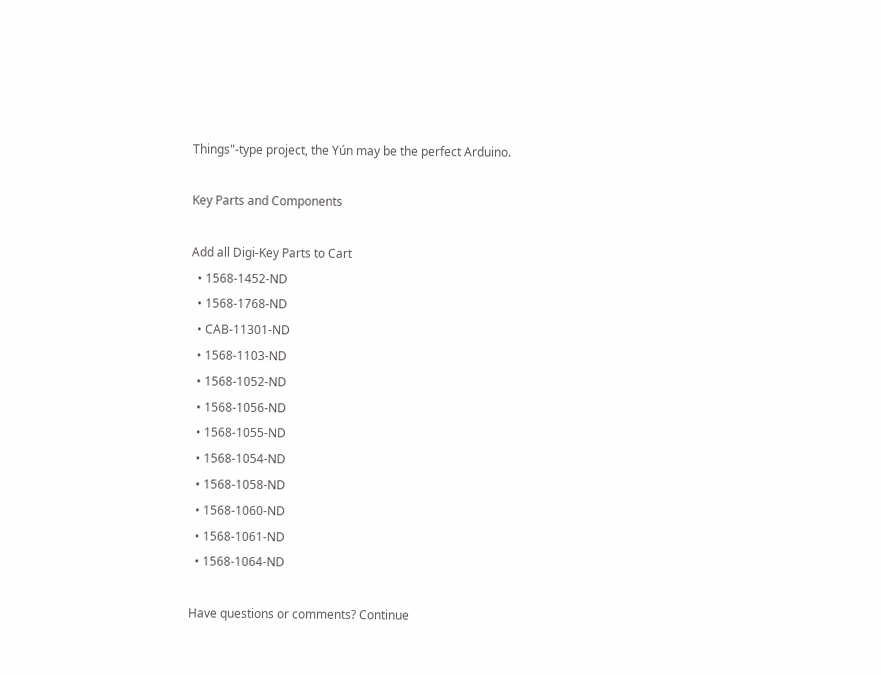Things"-type project, the Yún may be the perfect Arduino.

Key Parts and Components

Add all Digi-Key Parts to Cart
  • 1568-1452-ND
  • 1568-1768-ND
  • CAB-11301-ND
  • 1568-1103-ND
  • 1568-1052-ND
  • 1568-1056-ND
  • 1568-1055-ND
  • 1568-1054-ND
  • 1568-1058-ND
  • 1568-1060-ND
  • 1568-1061-ND
  • 1568-1064-ND

Have questions or comments? Continue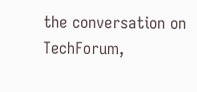the conversation on TechForum,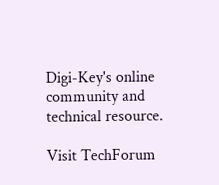Digi-Key's online community and technical resource.

Visit TechForum